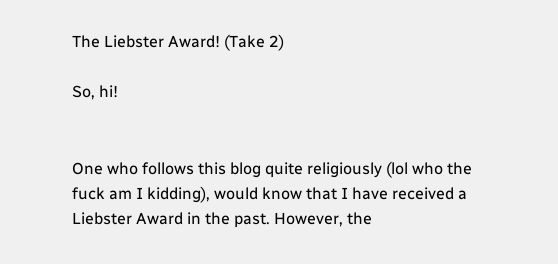The Liebster Award! (Take 2)

So, hi!


One who follows this blog quite religiously (lol who the fuck am I kidding), would know that I have received a Liebster Award in the past. However, the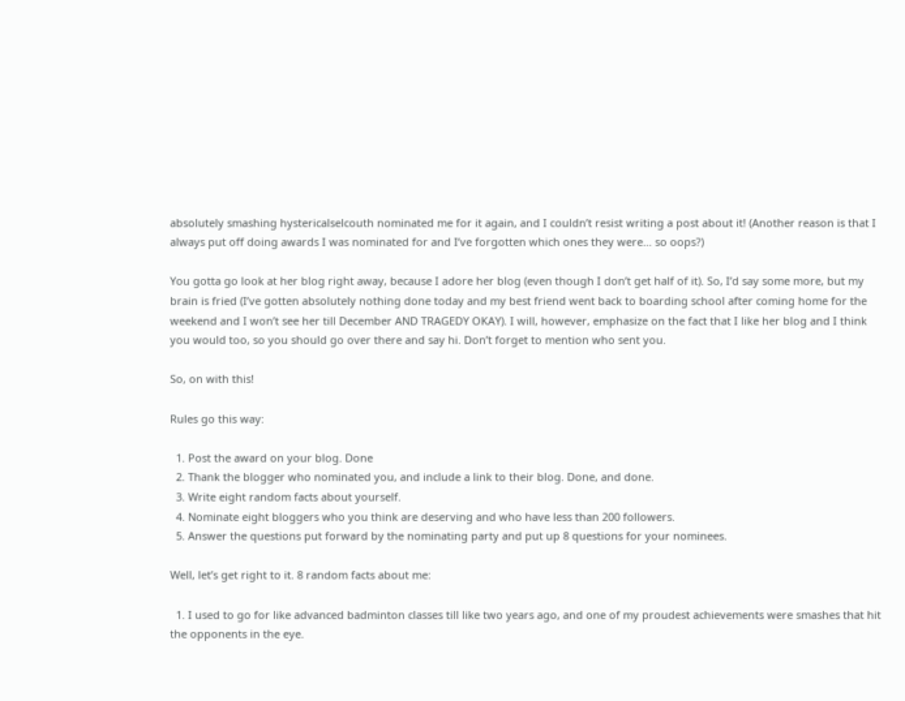absolutely smashing hystericalselcouth nominated me for it again, and I couldn’t resist writing a post about it! (Another reason is that I always put off doing awards I was nominated for and I’ve forgotten which ones they were… so oops?)

You gotta go look at her blog right away, because I adore her blog (even though I don’t get half of it). So, I’d say some more, but my brain is fried (I’ve gotten absolutely nothing done today and my best friend went back to boarding school after coming home for the weekend and I won’t see her till December AND TRAGEDY OKAY). I will, however, emphasize on the fact that I like her blog and I think you would too, so you should go over there and say hi. Don’t forget to mention who sent you.

So, on with this!

Rules go this way:

  1. Post the award on your blog. Done
  2. Thank the blogger who nominated you, and include a link to their blog. Done, and done.
  3. Write eight random facts about yourself.
  4. Nominate eight bloggers who you think are deserving and who have less than 200 followers.
  5. Answer the questions put forward by the nominating party and put up 8 questions for your nominees.

Well, let’s get right to it. 8 random facts about me:

  1. I used to go for like advanced badminton classes till like two years ago, and one of my proudest achievements were smashes that hit the opponents in the eye.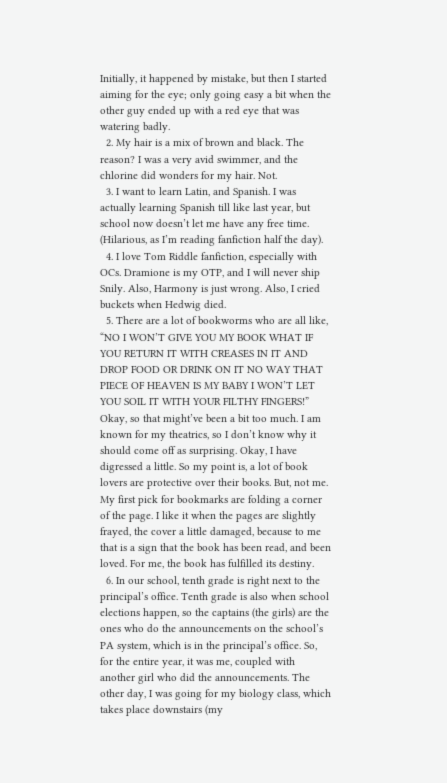Initially, it happened by mistake, but then I started aiming for the eye; only going easy a bit when the other guy ended up with a red eye that was watering badly.
  2. My hair is a mix of brown and black. The reason? I was a very avid swimmer, and the chlorine did wonders for my hair. Not.
  3. I want to learn Latin, and Spanish. I was actually learning Spanish till like last year, but school now doesn’t let me have any free time. (Hilarious, as I’m reading fanfiction half the day).
  4. I love Tom Riddle fanfiction, especially with OCs. Dramione is my OTP, and I will never ship Snily. Also, Harmony is just wrong. Also, I cried buckets when Hedwig died.
  5. There are a lot of bookworms who are all like, “NO I WON’T GIVE YOU MY BOOK WHAT IF YOU RETURN IT WITH CREASES IN IT AND DROP FOOD OR DRINK ON IT NO WAY THAT PIECE OF HEAVEN IS MY BABY I WON’T LET YOU SOIL IT WITH YOUR FILTHY FINGERS!” Okay, so that might’ve been a bit too much. I am known for my theatrics, so I don’t know why it should come off as surprising. Okay, I have digressed a little. So my point is, a lot of book lovers are protective over their books. But, not me. My first pick for bookmarks are folding a corner of the page. I like it when the pages are slightly frayed, the cover a little damaged, because to me that is a sign that the book has been read, and been loved. For me, the book has fulfilled its destiny.
  6. In our school, tenth grade is right next to the principal’s office. Tenth grade is also when school elections happen, so the captains (the girls) are the ones who do the announcements on the school’s PA system, which is in the principal’s office. So, for the entire year, it was me, coupled with another girl who did the announcements. The other day, I was going for my biology class, which takes place downstairs (my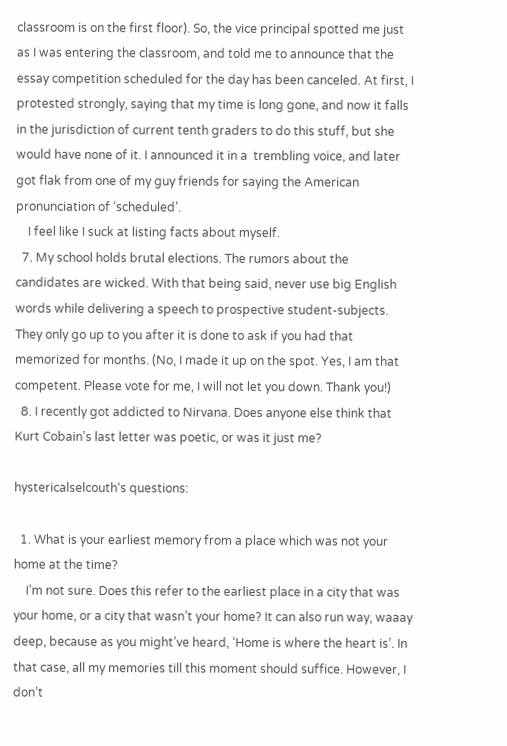classroom is on the first floor). So, the vice principal spotted me just as I was entering the classroom, and told me to announce that the essay competition scheduled for the day has been canceled. At first, I protested strongly, saying that my time is long gone, and now it falls in the jurisdiction of current tenth graders to do this stuff, but she would have none of it. I announced it in a  trembling voice, and later got flak from one of my guy friends for saying the American pronunciation of ‘scheduled’.
    I feel like I suck at listing facts about myself.
  7. My school holds brutal elections. The rumors about the candidates are wicked. With that being said, never use big English words while delivering a speech to prospective student-subjects. They only go up to you after it is done to ask if you had that memorized for months. (No, I made it up on the spot. Yes, I am that competent. Please vote for me, I will not let you down. Thank you!)
  8. I recently got addicted to Nirvana. Does anyone else think that Kurt Cobain’s last letter was poetic, or was it just me?

hystericalselcouth‘s questions:

  1. What is your earliest memory from a place which was not your home at the time?
    I’m not sure. Does this refer to the earliest place in a city that was your home, or a city that wasn’t your home? It can also run way, waaay deep, because as you might’ve heard, ‘Home is where the heart is’. In that case, all my memories till this moment should suffice. However, I don’t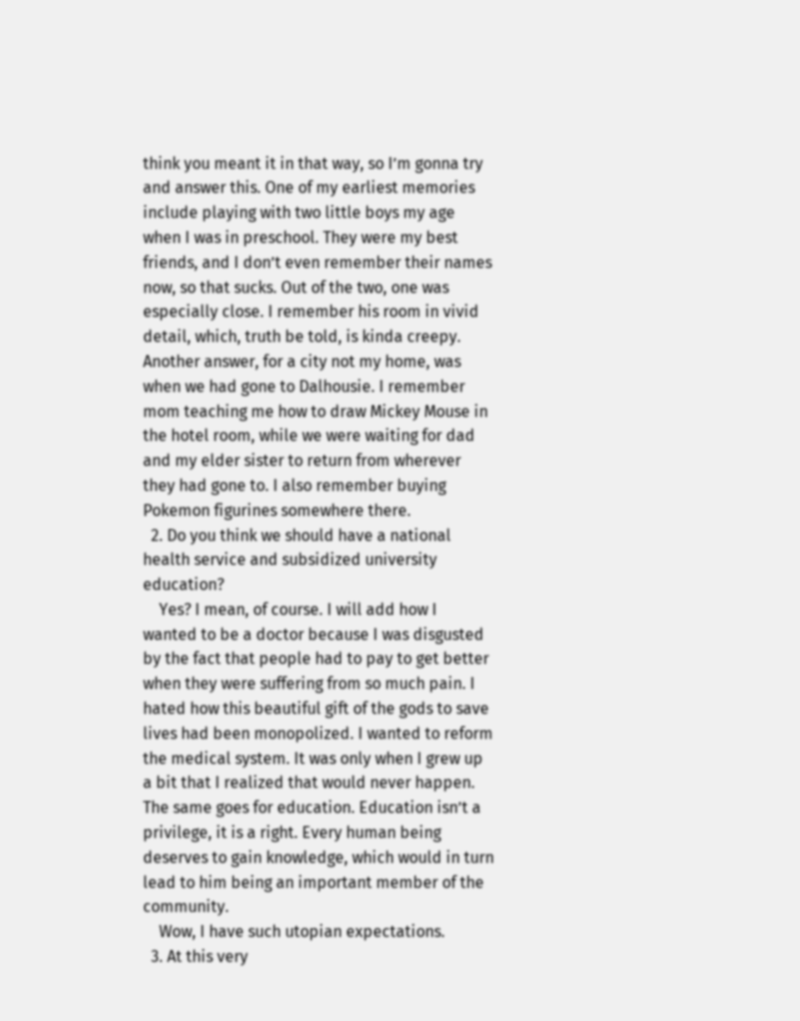think you meant it in that way, so I’m gonna try and answer this. One of my earliest memories include playing with two little boys my age when I was in preschool. They were my best friends, and I don’t even remember their names now, so that sucks. Out of the two, one was especially close. I remember his room in vivid detail, which, truth be told, is kinda creepy. Another answer, for a city not my home, was when we had gone to Dalhousie. I remember mom teaching me how to draw Mickey Mouse in the hotel room, while we were waiting for dad and my elder sister to return from wherever they had gone to. I also remember buying Pokemon figurines somewhere there.
  2. Do you think we should have a national health service and subsidized university education?
    Yes? I mean, of course. I will add how I wanted to be a doctor because I was disgusted by the fact that people had to pay to get better when they were suffering from so much pain. I hated how this beautiful gift of the gods to save lives had been monopolized. I wanted to reform the medical system. It was only when I grew up a bit that I realized that would never happen. The same goes for education. Education isn’t a privilege, it is a right. Every human being deserves to gain knowledge, which would in turn lead to him being an important member of the community.
    Wow, I have such utopian expectations.
  3. At this very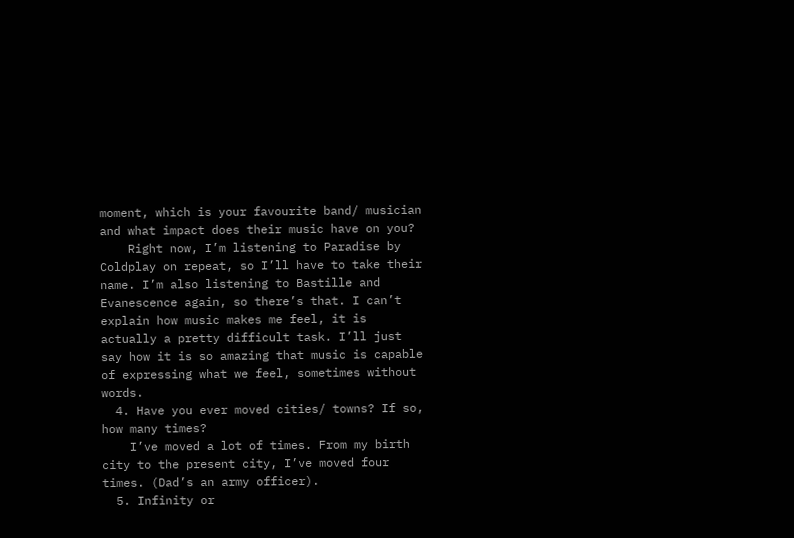moment, which is your favourite band/ musician and what impact does their music have on you?
    Right now, I’m listening to Paradise by Coldplay on repeat, so I’ll have to take their name. I’m also listening to Bastille and Evanescence again, so there’s that. I can’t explain how music makes me feel, it is actually a pretty difficult task. I’ll just say how it is so amazing that music is capable of expressing what we feel, sometimes without words.
  4. Have you ever moved cities/ towns? If so, how many times?
    I’ve moved a lot of times. From my birth city to the present city, I’ve moved four times. (Dad’s an army officer).
  5. Infinity or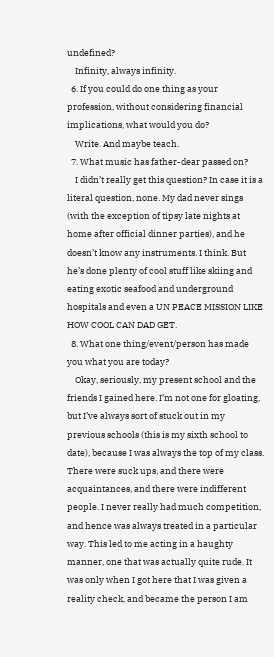undefined?
    Infinity, always infinity.
  6. If you could do one thing as your profession, without considering financial implications, what would you do?
    Write. And maybe teach.
  7. What music has father-dear passed on?
    I didn’t really get this question? In case it is a literal question, none. My dad never sings (with the exception of tipsy late nights at home after official dinner parties), and he doesn’t know any instruments. I think. But he’s done plenty of cool stuff like skiing and eating exotic seafood and underground hospitals and even a UN PEACE MISSION LIKE HOW COOL CAN DAD GET.
  8. What one thing/event/person has made you what you are today?
    Okay, seriously, my present school and the friends I gained here. I’m not one for gloating, but I’ve always sort of stuck out in my previous schools (this is my sixth school to date), because I was always the top of my class. There were suck ups, and there were acquaintances, and there were indifferent people. I never really had much competition, and hence was always treated in a particular way. This led to me acting in a haughty manner, one that was actually quite rude. It was only when I got here that I was given a reality check, and became the person I am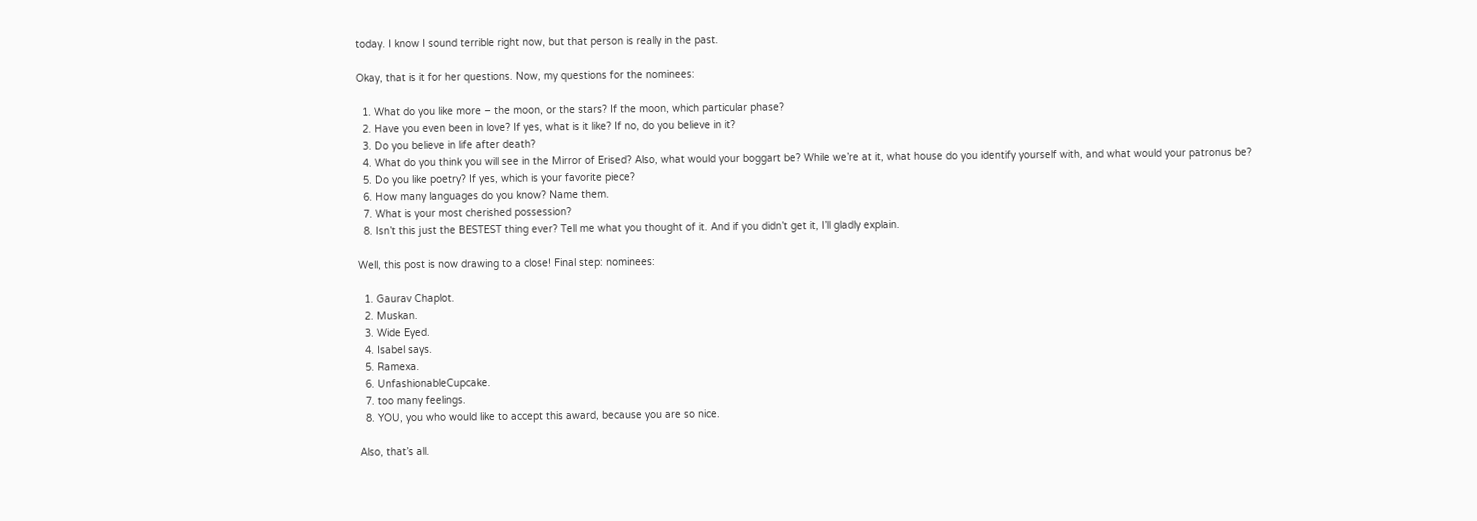today. I know I sound terrible right now, but that person is really in the past.

Okay, that is it for her questions. Now, my questions for the nominees:

  1. What do you like more – the moon, or the stars? If the moon, which particular phase?
  2. Have you even been in love? If yes, what is it like? If no, do you believe in it?
  3. Do you believe in life after death?
  4. What do you think you will see in the Mirror of Erised? Also, what would your boggart be? While we’re at it, what house do you identify yourself with, and what would your patronus be?
  5. Do you like poetry? If yes, which is your favorite piece?
  6. How many languages do you know? Name them.
  7. What is your most cherished possession?
  8. Isn’t this just the BESTEST thing ever? Tell me what you thought of it. And if you didn’t get it, I’ll gladly explain.

Well, this post is now drawing to a close! Final step: nominees:

  1. Gaurav Chaplot.
  2. Muskan.
  3. Wide Eyed.
  4. Isabel says.
  5. Ramexa.
  6. UnfashionableCupcake.
  7. too many feelings.
  8. YOU, you who would like to accept this award, because you are so nice.

Also, that’s all.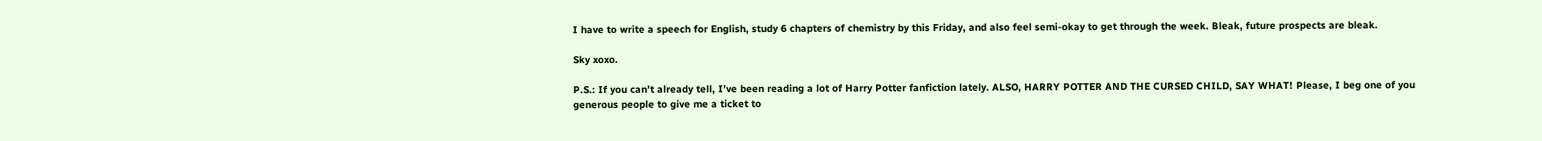I have to write a speech for English, study 6 chapters of chemistry by this Friday, and also feel semi-okay to get through the week. Bleak, future prospects are bleak.

Sky xoxo.

P.S.: If you can’t already tell, I’ve been reading a lot of Harry Potter fanfiction lately. ALSO, HARRY POTTER AND THE CURSED CHILD, SAY WHAT! Please, I beg one of you generous people to give me a ticket to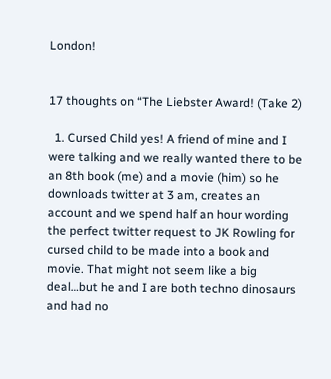London!


17 thoughts on “The Liebster Award! (Take 2)

  1. Cursed Child yes! A friend of mine and I were talking and we really wanted there to be an 8th book (me) and a movie (him) so he downloads twitter at 3 am, creates an account and we spend half an hour wording the perfect twitter request to JK Rowling for cursed child to be made into a book and movie. That might not seem like a big deal…but he and I are both techno dinosaurs and had no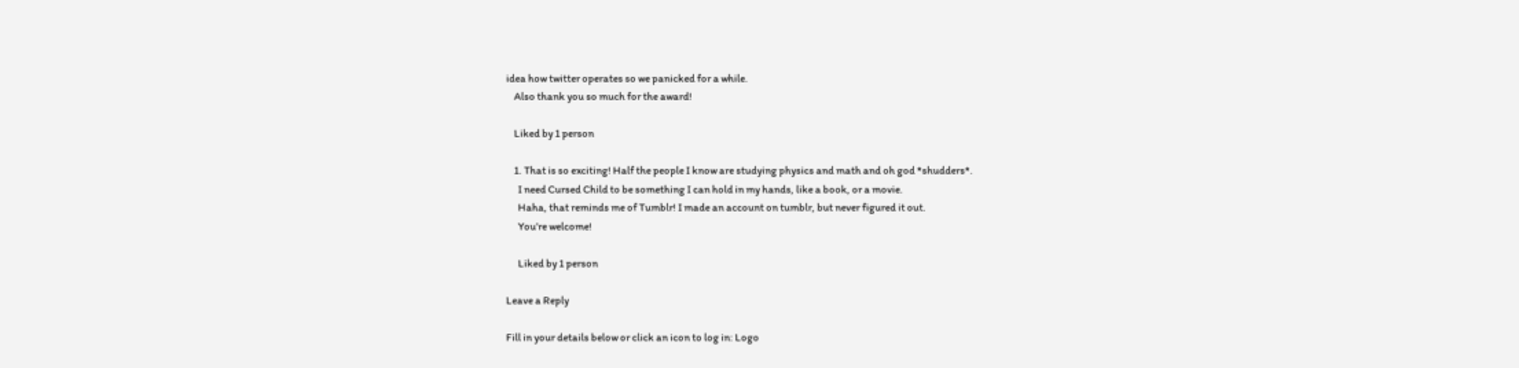idea how twitter operates so we panicked for a while.
    Also thank you so much for the award!

    Liked by 1 person

    1. That is so exciting! Half the people I know are studying physics and math and oh god *shudders*.
      I need Cursed Child to be something I can hold in my hands, like a book, or a movie.
      Haha, that reminds me of Tumblr! I made an account on tumblr, but never figured it out.
      You’re welcome!

      Liked by 1 person

Leave a Reply

Fill in your details below or click an icon to log in: Logo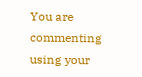You are commenting using your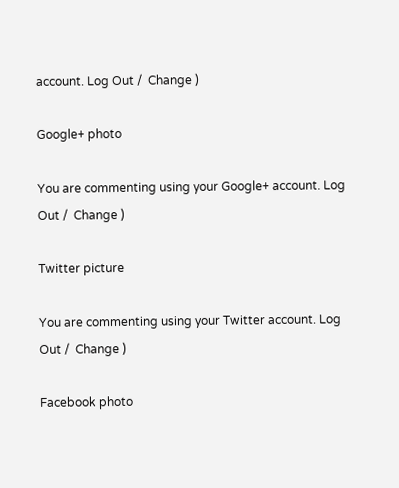account. Log Out /  Change )

Google+ photo

You are commenting using your Google+ account. Log Out /  Change )

Twitter picture

You are commenting using your Twitter account. Log Out /  Change )

Facebook photo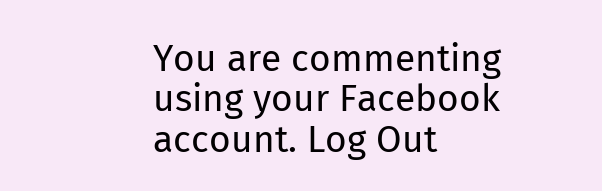You are commenting using your Facebook account. Log Out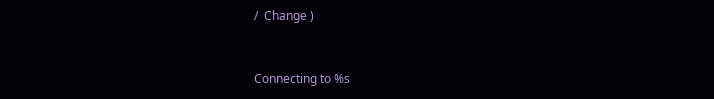/  Change )


Connecting to %s